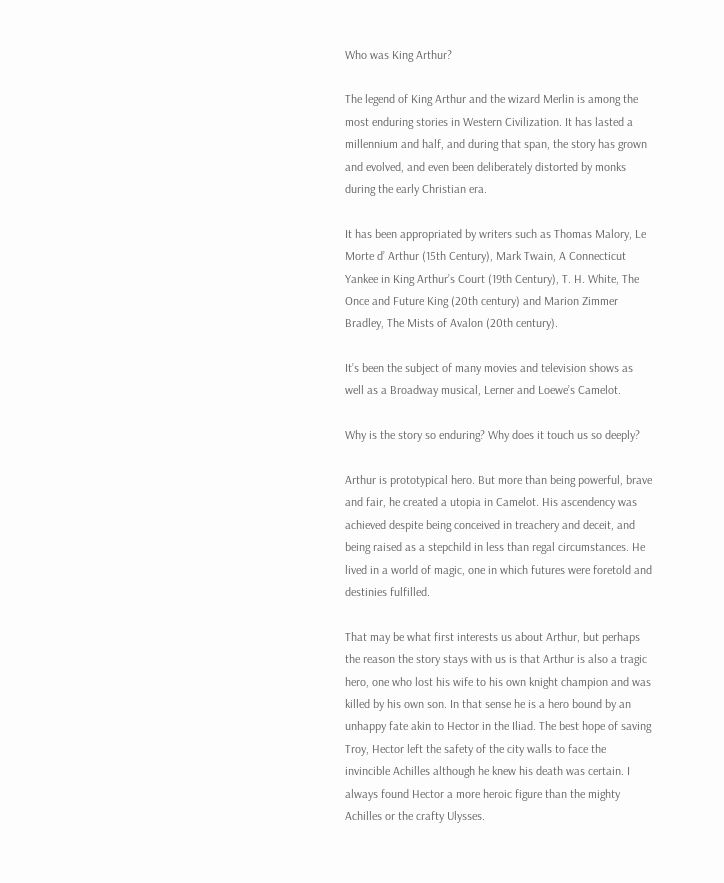Who was King Arthur?

The legend of King Arthur and the wizard Merlin is among the most enduring stories in Western Civilization. It has lasted a millennium and half, and during that span, the story has grown and evolved, and even been deliberately distorted by monks during the early Christian era.

It has been appropriated by writers such as Thomas Malory, Le Morte d’ Arthur (15th Century), Mark Twain, A Connecticut Yankee in King Arthur’s Court (19th Century), T. H. White, The Once and Future King (20th century) and Marion Zimmer Bradley, The Mists of Avalon (20th century).

It’s been the subject of many movies and television shows as well as a Broadway musical, Lerner and Loewe’s Camelot.

Why is the story so enduring? Why does it touch us so deeply?

Arthur is prototypical hero. But more than being powerful, brave and fair, he created a utopia in Camelot. His ascendency was achieved despite being conceived in treachery and deceit, and being raised as a stepchild in less than regal circumstances. He lived in a world of magic, one in which futures were foretold and destinies fulfilled.

That may be what first interests us about Arthur, but perhaps the reason the story stays with us is that Arthur is also a tragic hero, one who lost his wife to his own knight champion and was killed by his own son. In that sense he is a hero bound by an unhappy fate akin to Hector in the Iliad. The best hope of saving Troy, Hector left the safety of the city walls to face the invincible Achilles although he knew his death was certain. I always found Hector a more heroic figure than the mighty Achilles or the crafty Ulysses.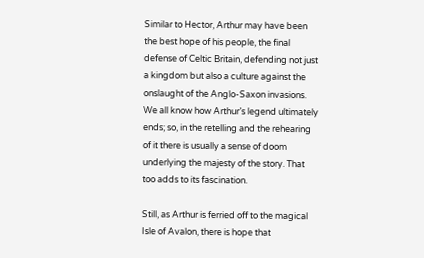Similar to Hector, Arthur may have been the best hope of his people, the final defense of Celtic Britain, defending not just a kingdom but also a culture against the onslaught of the Anglo-Saxon invasions. We all know how Arthur’s legend ultimately ends; so, in the retelling and the rehearing of it there is usually a sense of doom underlying the majesty of the story. That too adds to its fascination.

Still, as Arthur is ferried off to the magical Isle of Avalon, there is hope that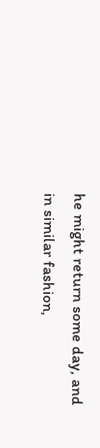he might return some day, and in similar fashion,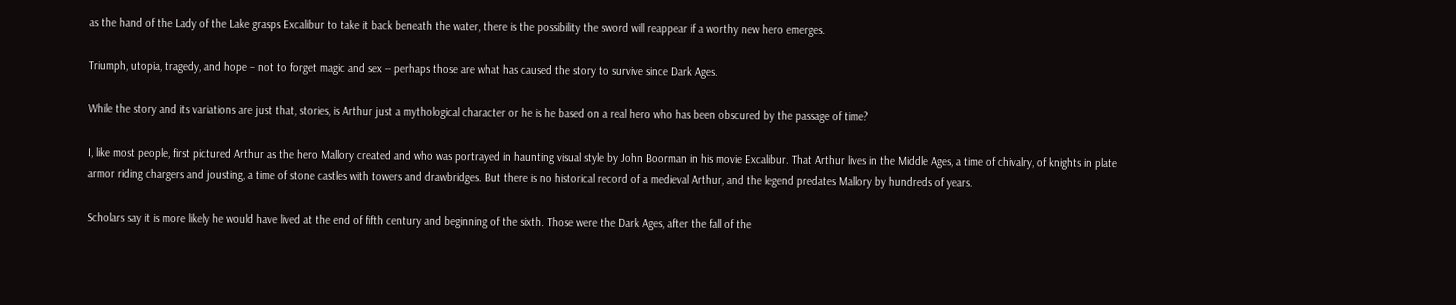as the hand of the Lady of the Lake grasps Excalibur to take it back beneath the water, there is the possibility the sword will reappear if a worthy new hero emerges.

Triumph, utopia, tragedy, and hope – not to forget magic and sex -- perhaps those are what has caused the story to survive since Dark Ages.

While the story and its variations are just that, stories, is Arthur just a mythological character or he is he based on a real hero who has been obscured by the passage of time?

I, like most people, first pictured Arthur as the hero Mallory created and who was portrayed in haunting visual style by John Boorman in his movie Excalibur. That Arthur lives in the Middle Ages, a time of chivalry, of knights in plate armor riding chargers and jousting, a time of stone castles with towers and drawbridges. But there is no historical record of a medieval Arthur, and the legend predates Mallory by hundreds of years.

Scholars say it is more likely he would have lived at the end of fifth century and beginning of the sixth. Those were the Dark Ages, after the fall of the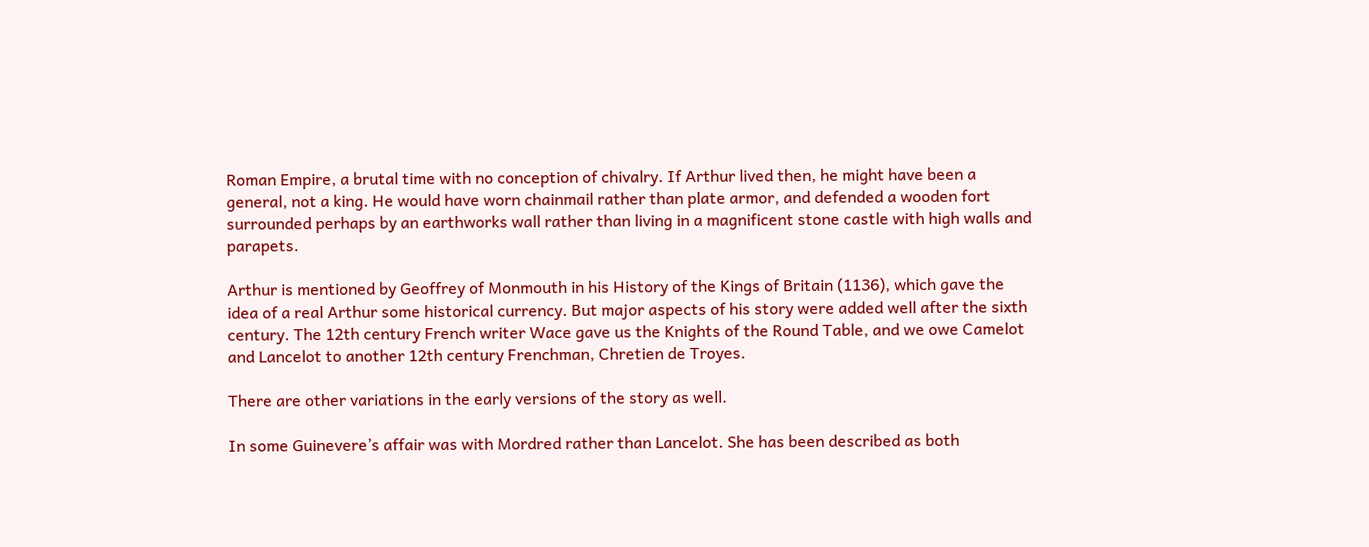Roman Empire, a brutal time with no conception of chivalry. If Arthur lived then, he might have been a general, not a king. He would have worn chainmail rather than plate armor, and defended a wooden fort surrounded perhaps by an earthworks wall rather than living in a magnificent stone castle with high walls and parapets.

Arthur is mentioned by Geoffrey of Monmouth in his History of the Kings of Britain (1136), which gave the idea of a real Arthur some historical currency. But major aspects of his story were added well after the sixth century. The 12th century French writer Wace gave us the Knights of the Round Table, and we owe Camelot and Lancelot to another 12th century Frenchman, Chretien de Troyes.

There are other variations in the early versions of the story as well.

In some Guinevere’s affair was with Mordred rather than Lancelot. She has been described as both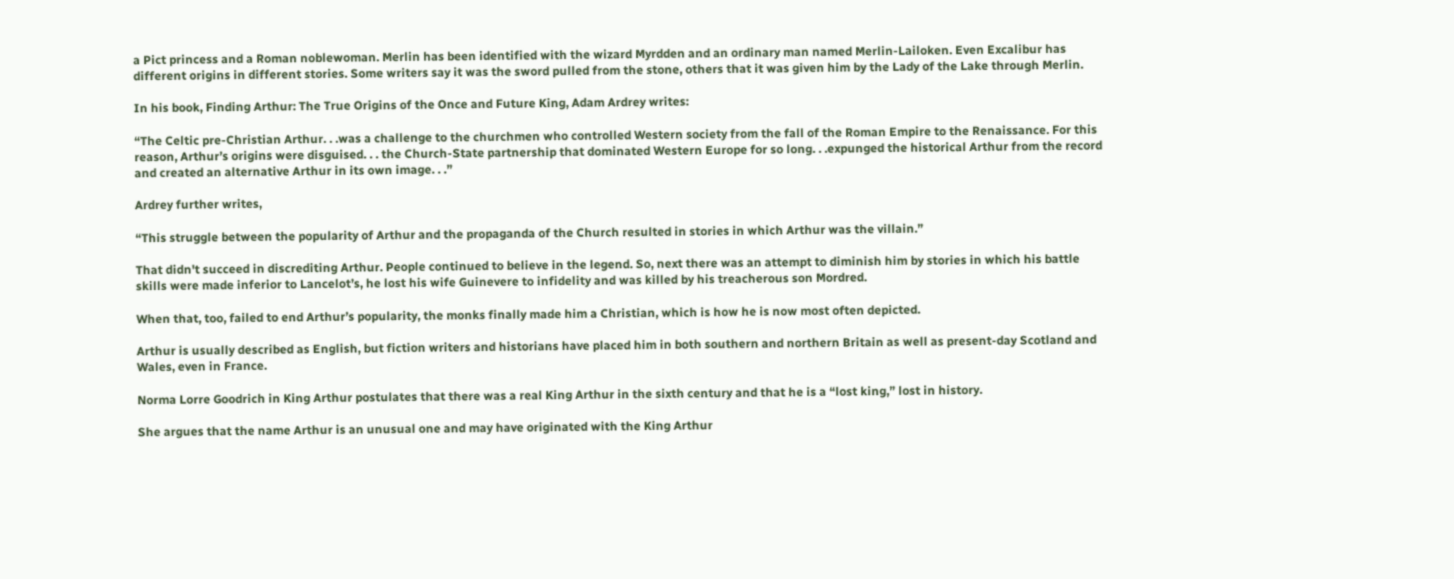a Pict princess and a Roman noblewoman. Merlin has been identified with the wizard Myrdden and an ordinary man named Merlin-Lailoken. Even Excalibur has different origins in different stories. Some writers say it was the sword pulled from the stone, others that it was given him by the Lady of the Lake through Merlin.

In his book, Finding Arthur: The True Origins of the Once and Future King, Adam Ardrey writes:

“The Celtic pre-Christian Arthur. . .was a challenge to the churchmen who controlled Western society from the fall of the Roman Empire to the Renaissance. For this reason, Arthur’s origins were disguised. . . the Church-State partnership that dominated Western Europe for so long. . .expunged the historical Arthur from the record and created an alternative Arthur in its own image. . .”

Ardrey further writes,

“This struggle between the popularity of Arthur and the propaganda of the Church resulted in stories in which Arthur was the villain.”

That didn't succeed in discrediting Arthur. People continued to believe in the legend. So, next there was an attempt to diminish him by stories in which his battle skills were made inferior to Lancelot’s, he lost his wife Guinevere to infidelity and was killed by his treacherous son Mordred.

When that, too, failed to end Arthur’s popularity, the monks finally made him a Christian, which is how he is now most often depicted.

Arthur is usually described as English, but fiction writers and historians have placed him in both southern and northern Britain as well as present-day Scotland and Wales, even in France.

Norma Lorre Goodrich in King Arthur postulates that there was a real King Arthur in the sixth century and that he is a “lost king,” lost in history.

She argues that the name Arthur is an unusual one and may have originated with the King Arthur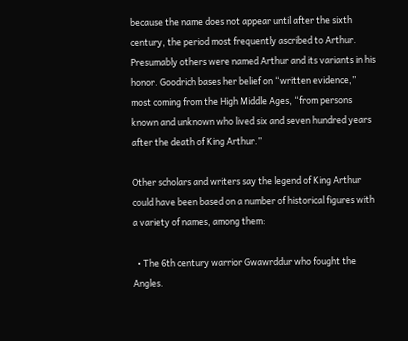because the name does not appear until after the sixth century, the period most frequently ascribed to Arthur. Presumably others were named Arthur and its variants in his honor. Goodrich bases her belief on “written evidence,” most coming from the High Middle Ages, “from persons known and unknown who lived six and seven hundred years after the death of King Arthur.”

Other scholars and writers say the legend of King Arthur could have been based on a number of historical figures with a variety of names, among them:

  • The 6th century warrior Gwawrddur who fought the Angles.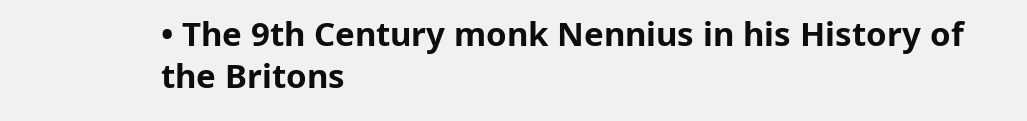• The 9th Century monk Nennius in his History of the Britons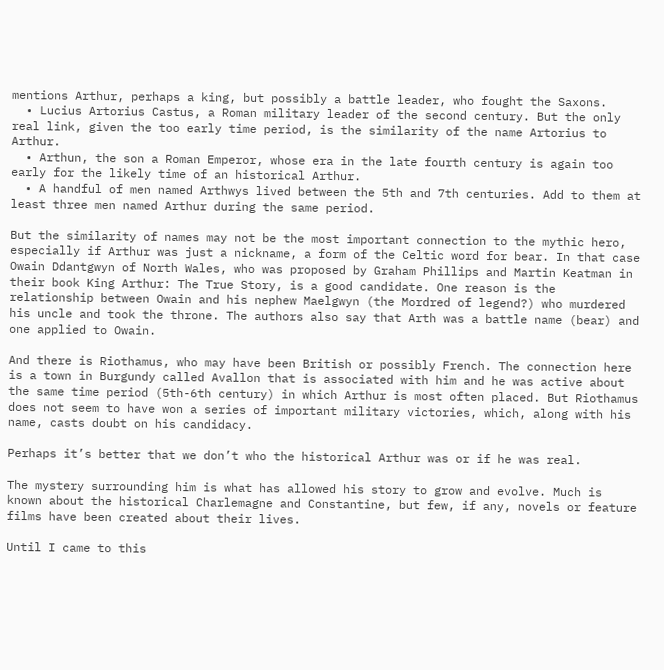mentions Arthur, perhaps a king, but possibly a battle leader, who fought the Saxons.
  • Lucius Artorius Castus, a Roman military leader of the second century. But the only real link, given the too early time period, is the similarity of the name Artorius to Arthur.
  • Arthun, the son a Roman Emperor, whose era in the late fourth century is again too early for the likely time of an historical Arthur.
  • A handful of men named Arthwys lived between the 5th and 7th centuries. Add to them at least three men named Arthur during the same period.

But the similarity of names may not be the most important connection to the mythic hero, especially if Arthur was just a nickname, a form of the Celtic word for bear. In that case Owain Ddantgwyn of North Wales, who was proposed by Graham Phillips and Martin Keatman in their book King Arthur: The True Story, is a good candidate. One reason is the relationship between Owain and his nephew Maelgwyn (the Mordred of legend?) who murdered his uncle and took the throne. The authors also say that Arth was a battle name (bear) and one applied to Owain.

And there is Riothamus, who may have been British or possibly French. The connection here is a town in Burgundy called Avallon that is associated with him and he was active about the same time period (5th-6th century) in which Arthur is most often placed. But Riothamus does not seem to have won a series of important military victories, which, along with his name, casts doubt on his candidacy.

Perhaps it’s better that we don’t who the historical Arthur was or if he was real.

The mystery surrounding him is what has allowed his story to grow and evolve. Much is known about the historical Charlemagne and Constantine, but few, if any, novels or feature films have been created about their lives.

Until I came to this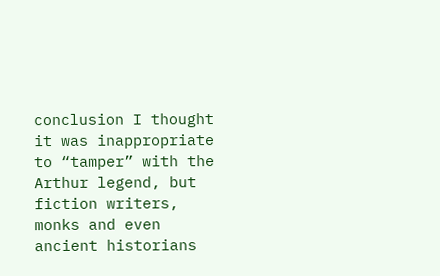conclusion I thought it was inappropriate to “tamper” with the Arthur legend, but fiction writers, monks and even ancient historians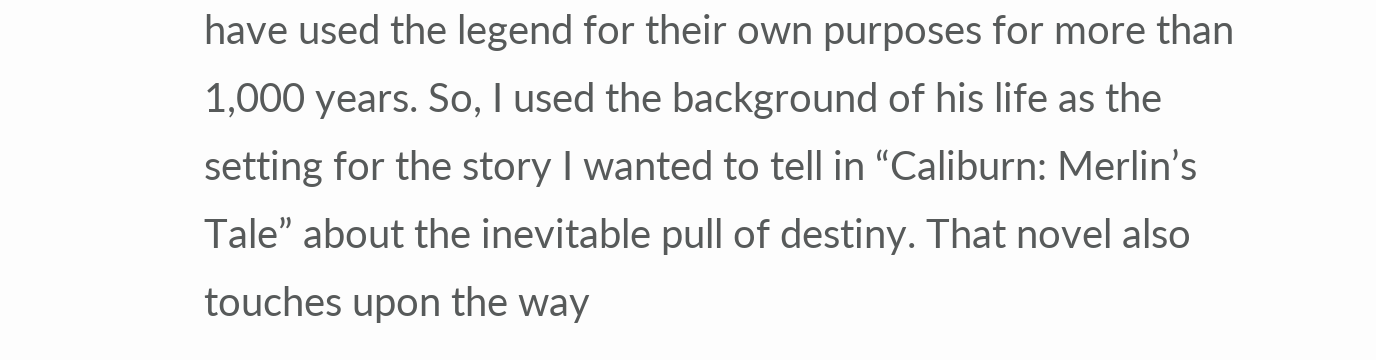have used the legend for their own purposes for more than 1,000 years. So, I used the background of his life as the setting for the story I wanted to tell in “Caliburn: Merlin’s Tale” about the inevitable pull of destiny. That novel also touches upon the way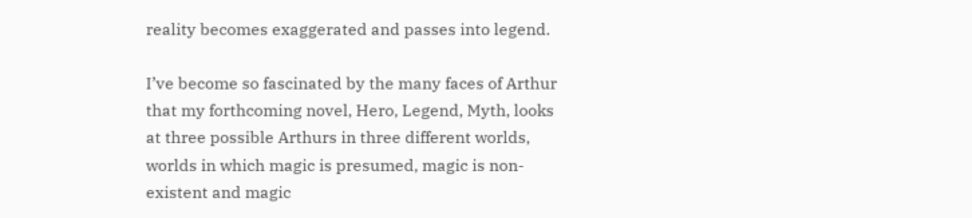reality becomes exaggerated and passes into legend.

I’ve become so fascinated by the many faces of Arthur that my forthcoming novel, Hero, Legend, Myth, looks at three possible Arthurs in three different worlds, worlds in which magic is presumed, magic is non-existent and magic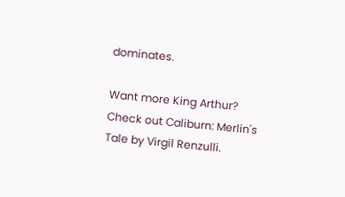dominates.

Want more King Arthur? Check out Caliburn: Merlin's Tale by Virgil Renzulli.